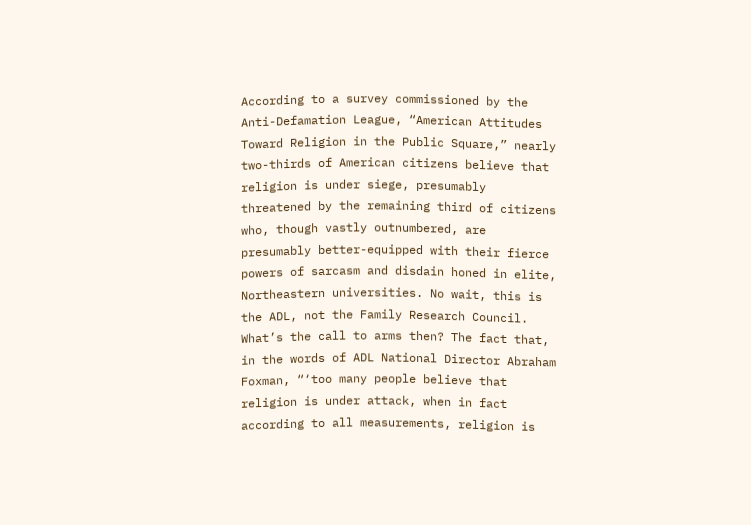According to a survey commissioned by the Anti-Defamation League, “American Attitudes Toward Religion in the Public Square,” nearly two-thirds of American citizens believe that religion is under siege, presumably threatened by the remaining third of citizens who, though vastly outnumbered, are presumably better-equipped with their fierce powers of sarcasm and disdain honed in elite, Northeastern universities. No wait, this is the ADL, not the Family Research Council. What’s the call to arms then? The fact that, in the words of ADL National Director Abraham Foxman, “‘too many people believe that religion is under attack, when in fact according to all measurements, religion is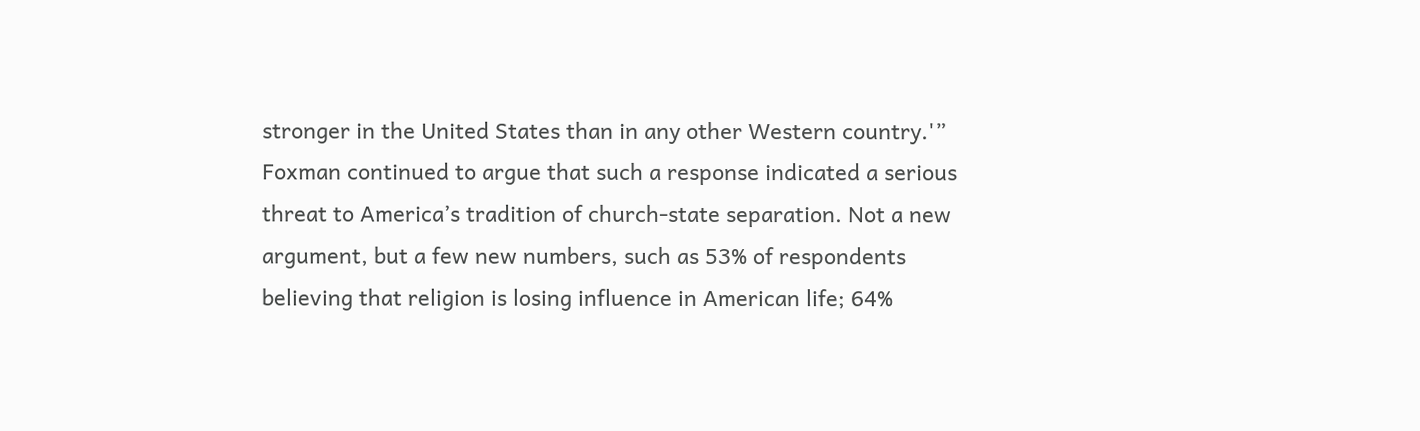stronger in the United States than in any other Western country.'” Foxman continued to argue that such a response indicated a serious threat to America’s tradition of church-state separation. Not a new argument, but a few new numbers, such as 53% of respondents believing that religion is losing influence in American life; 64%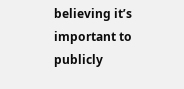believing it’s important to publicly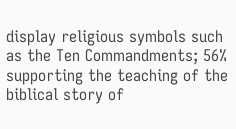display religious symbols such as the Ten Commandments; 56% supporting the teaching of the biblical story of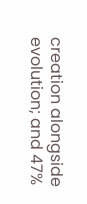creation alongside evolution; and 47%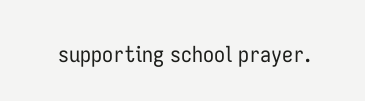supporting school prayer.